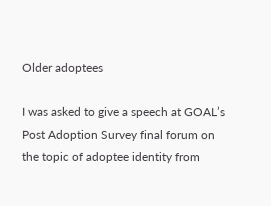Older adoptees

I was asked to give a speech at GOAL’s Post Adoption Survey final forum on the topic of adoptee identity from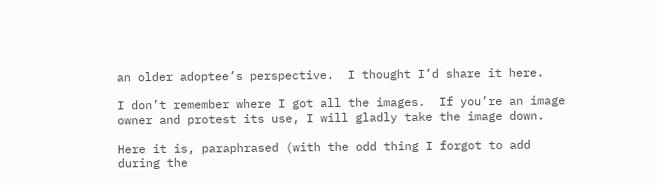an older adoptee’s perspective.  I thought I’d share it here.

I don’t remember where I got all the images.  If you’re an image owner and protest its use, I will gladly take the image down.

Here it is, paraphrased (with the odd thing I forgot to add during the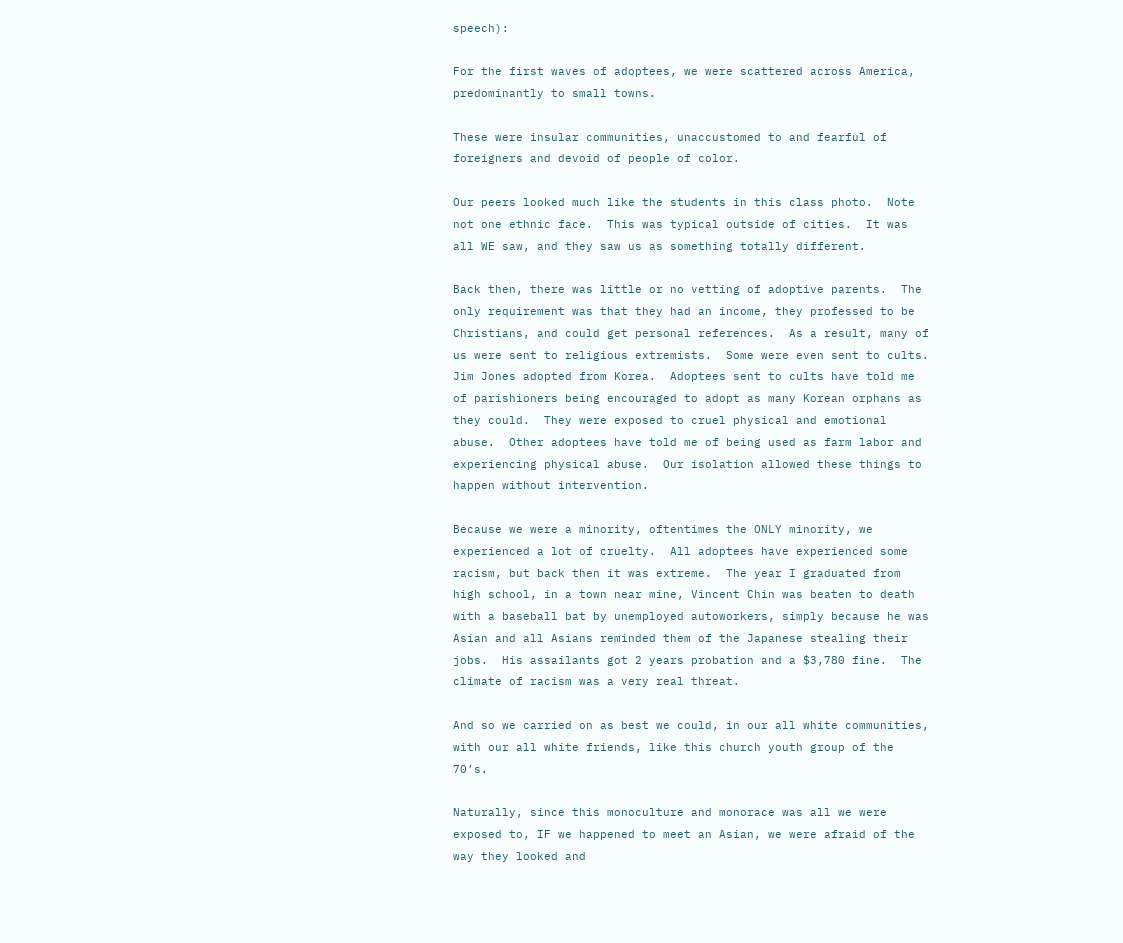speech):

For the first waves of adoptees, we were scattered across America, predominantly to small towns.

These were insular communities, unaccustomed to and fearful of foreigners and devoid of people of color.

Our peers looked much like the students in this class photo.  Note not one ethnic face.  This was typical outside of cities.  It was all WE saw, and they saw us as something totally different.

Back then, there was little or no vetting of adoptive parents.  The only requirement was that they had an income, they professed to be Christians, and could get personal references.  As a result, many of us were sent to religious extremists.  Some were even sent to cults.  Jim Jones adopted from Korea.  Adoptees sent to cults have told me of parishioners being encouraged to adopt as many Korean orphans as they could.  They were exposed to cruel physical and emotional abuse.  Other adoptees have told me of being used as farm labor and experiencing physical abuse.  Our isolation allowed these things to happen without intervention.

Because we were a minority, oftentimes the ONLY minority, we experienced a lot of cruelty.  All adoptees have experienced some racism, but back then it was extreme.  The year I graduated from high school, in a town near mine, Vincent Chin was beaten to death with a baseball bat by unemployed autoworkers, simply because he was Asian and all Asians reminded them of the Japanese stealing their jobs.  His assailants got 2 years probation and a $3,780 fine.  The climate of racism was a very real threat.

And so we carried on as best we could, in our all white communities, with our all white friends, like this church youth group of the 70’s.

Naturally, since this monoculture and monorace was all we were exposed to, IF we happened to meet an Asian, we were afraid of the way they looked and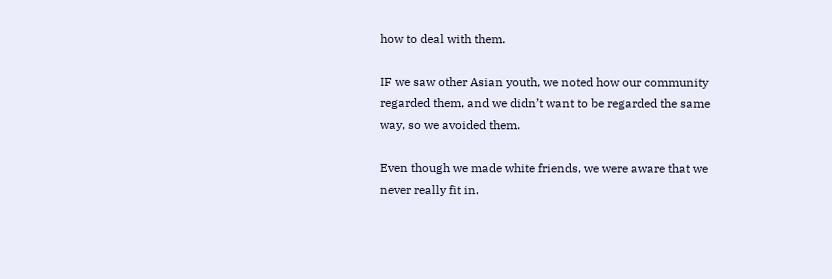how to deal with them.

IF we saw other Asian youth, we noted how our community regarded them, and we didn’t want to be regarded the same way, so we avoided them.

Even though we made white friends, we were aware that we never really fit in.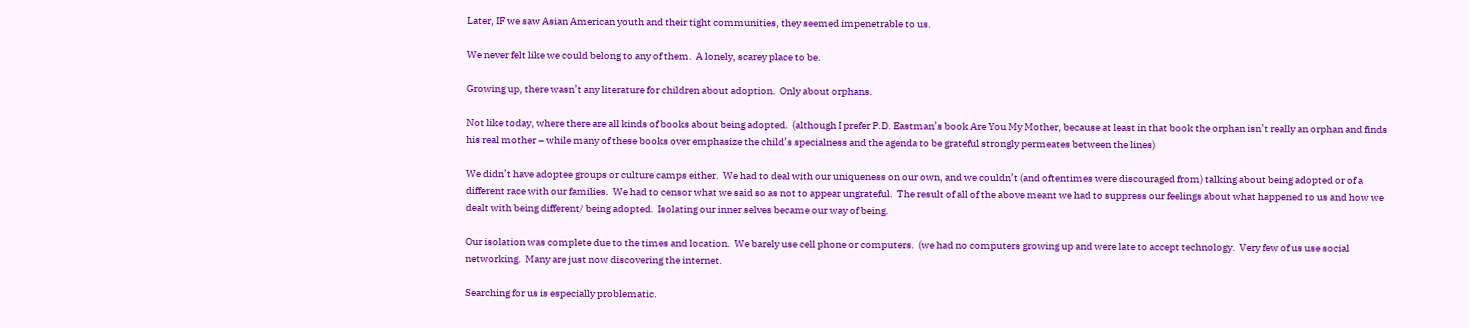Later, IF we saw Asian American youth and their tight communities, they seemed impenetrable to us.

We never felt like we could belong to any of them.  A lonely, scarey place to be.

Growing up, there wasn’t any literature for children about adoption.  Only about orphans.

Not like today, where there are all kinds of books about being adopted.  (although I prefer P.D. Eastman’s book Are You My Mother, because at least in that book the orphan isn’t really an orphan and finds his real mother – while many of these books over emphasize the child’s specialness and the agenda to be grateful strongly permeates between the lines)

We didn’t have adoptee groups or culture camps either.  We had to deal with our uniqueness on our own, and we couldn’t (and oftentimes were discouraged from) talking about being adopted or of a different race with our families.  We had to censor what we said so as not to appear ungrateful.  The result of all of the above meant we had to suppress our feelings about what happened to us and how we dealt with being different/ being adopted.  Isolating our inner selves became our way of being.

Our isolation was complete due to the times and location.  We barely use cell phone or computers.  (we had no computers growing up and were late to accept technology.  Very few of us use social networking.  Many are just now discovering the internet.

Searching for us is especially problematic.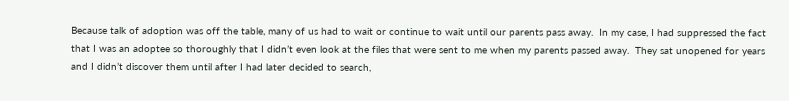Because talk of adoption was off the table, many of us had to wait or continue to wait until our parents pass away.  In my case, I had suppressed the fact that I was an adoptee so thoroughly that I didn’t even look at the files that were sent to me when my parents passed away.  They sat unopened for years and I didn’t discover them until after I had later decided to search,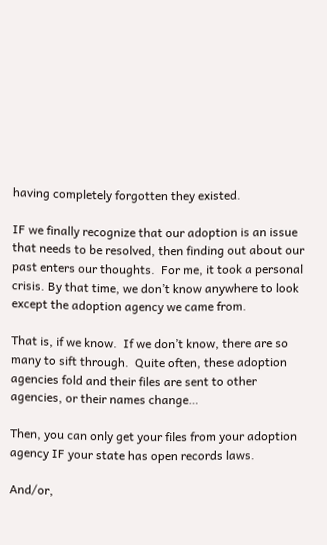having completely forgotten they existed.

IF we finally recognize that our adoption is an issue that needs to be resolved, then finding out about our past enters our thoughts.  For me, it took a personal crisis. By that time, we don’t know anywhere to look except the adoption agency we came from.

That is, if we know.  If we don’t know, there are so many to sift through.  Quite often, these adoption agencies fold and their files are sent to other agencies, or their names change…

Then, you can only get your files from your adoption agency IF your state has open records laws.

And/or,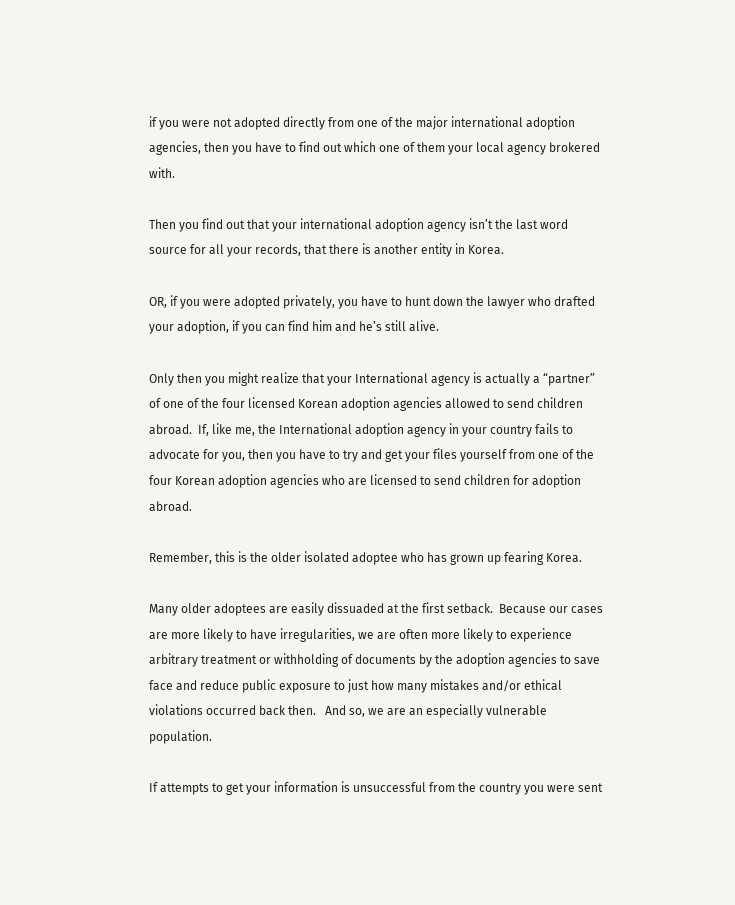if you were not adopted directly from one of the major international adoption agencies, then you have to find out which one of them your local agency brokered with.

Then you find out that your international adoption agency isn’t the last word source for all your records, that there is another entity in Korea.

OR, if you were adopted privately, you have to hunt down the lawyer who drafted your adoption, if you can find him and he’s still alive.

Only then you might realize that your International agency is actually a “partner” of one of the four licensed Korean adoption agencies allowed to send children abroad.  If, like me, the International adoption agency in your country fails to advocate for you, then you have to try and get your files yourself from one of the four Korean adoption agencies who are licensed to send children for adoption abroad.

Remember, this is the older isolated adoptee who has grown up fearing Korea.

Many older adoptees are easily dissuaded at the first setback.  Because our cases are more likely to have irregularities, we are often more likely to experience arbitrary treatment or withholding of documents by the adoption agencies to save face and reduce public exposure to just how many mistakes and/or ethical violations occurred back then.   And so, we are an especially vulnerable population.

If attempts to get your information is unsuccessful from the country you were sent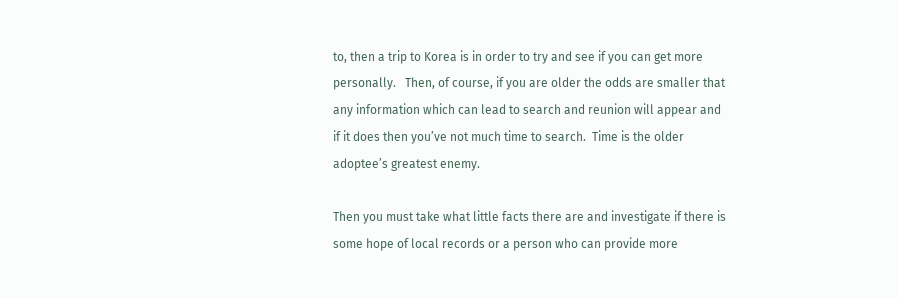to, then a trip to Korea is in order to try and see if you can get more personally.   Then, of course, if you are older the odds are smaller that any information which can lead to search and reunion will appear and if it does then you’ve not much time to search.  Time is the older adoptee’s greatest enemy.

Then you must take what little facts there are and investigate if there is some hope of local records or a person who can provide more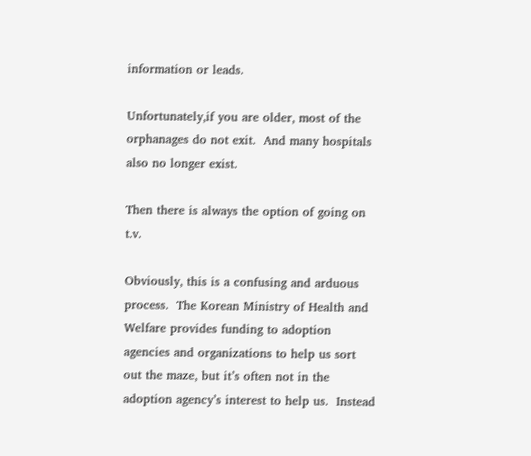information or leads.

Unfortunately,if you are older, most of the orphanages do not exit.  And many hospitals also no longer exist.

Then there is always the option of going on t.v.

Obviously, this is a confusing and arduous process.  The Korean Ministry of Health and Welfare provides funding to adoption agencies and organizations to help us sort out the maze, but it’s often not in the adoption agency’s interest to help us.  Instead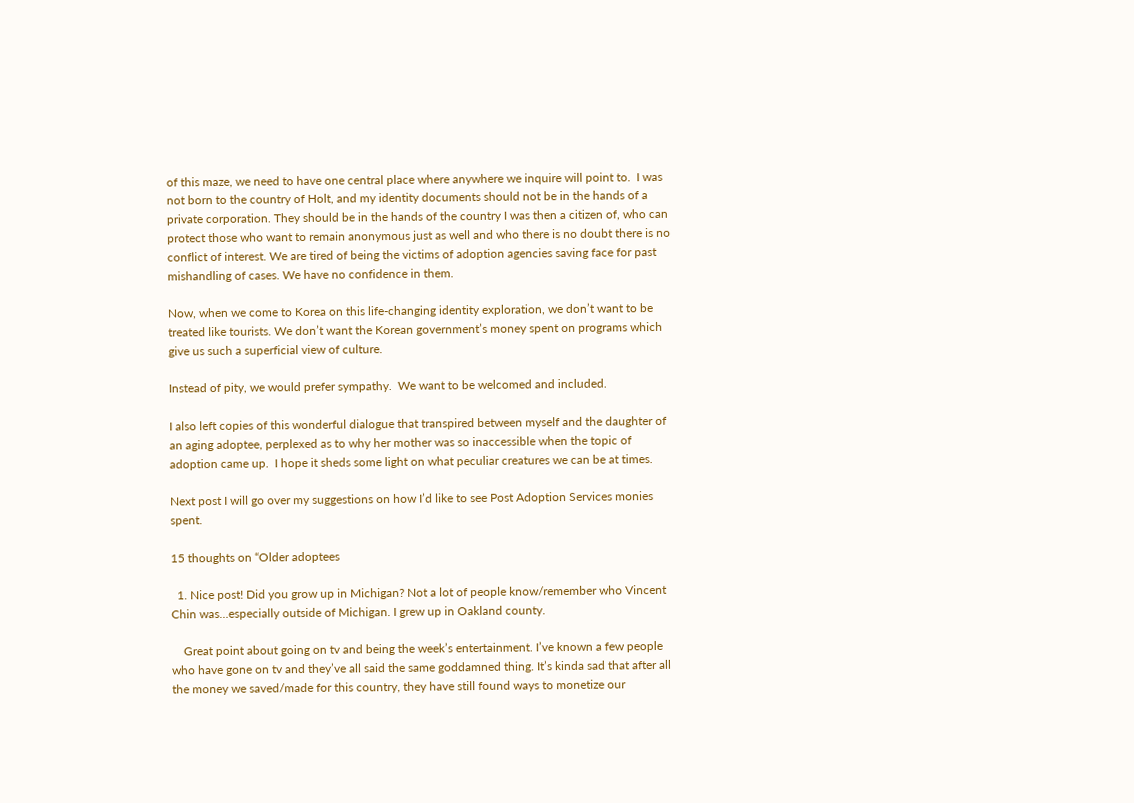of this maze, we need to have one central place where anywhere we inquire will point to.  I was not born to the country of Holt, and my identity documents should not be in the hands of a private corporation. They should be in the hands of the country I was then a citizen of, who can protect those who want to remain anonymous just as well and who there is no doubt there is no conflict of interest. We are tired of being the victims of adoption agencies saving face for past mishandling of cases. We have no confidence in them.

Now, when we come to Korea on this life-changing identity exploration, we don’t want to be treated like tourists. We don’t want the Korean government’s money spent on programs which give us such a superficial view of culture.

Instead of pity, we would prefer sympathy.  We want to be welcomed and included.

I also left copies of this wonderful dialogue that transpired between myself and the daughter of an aging adoptee, perplexed as to why her mother was so inaccessible when the topic of adoption came up.  I hope it sheds some light on what peculiar creatures we can be at times.

Next post I will go over my suggestions on how I’d like to see Post Adoption Services monies spent.

15 thoughts on “Older adoptees

  1. Nice post! Did you grow up in Michigan? Not a lot of people know/remember who Vincent Chin was…especially outside of Michigan. I grew up in Oakland county.

    Great point about going on tv and being the week’s entertainment. I’ve known a few people who have gone on tv and they’ve all said the same goddamned thing. It’s kinda sad that after all the money we saved/made for this country, they have still found ways to monetize our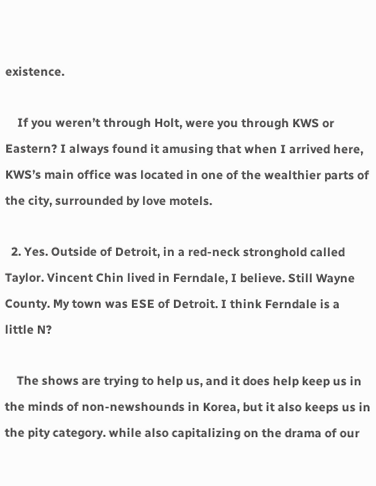existence.

    If you weren’t through Holt, were you through KWS or Eastern? I always found it amusing that when I arrived here, KWS’s main office was located in one of the wealthier parts of the city, surrounded by love motels.

  2. Yes. Outside of Detroit, in a red-neck stronghold called Taylor. Vincent Chin lived in Ferndale, I believe. Still Wayne County. My town was ESE of Detroit. I think Ferndale is a little N?

    The shows are trying to help us, and it does help keep us in the minds of non-newshounds in Korea, but it also keeps us in the pity category. while also capitalizing on the drama of our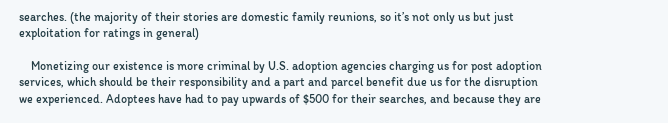searches. (the majority of their stories are domestic family reunions, so it’s not only us but just exploitation for ratings in general)

    Monetizing our existence is more criminal by U.S. adoption agencies charging us for post adoption services, which should be their responsibility and a part and parcel benefit due us for the disruption we experienced. Adoptees have had to pay upwards of $500 for their searches, and because they are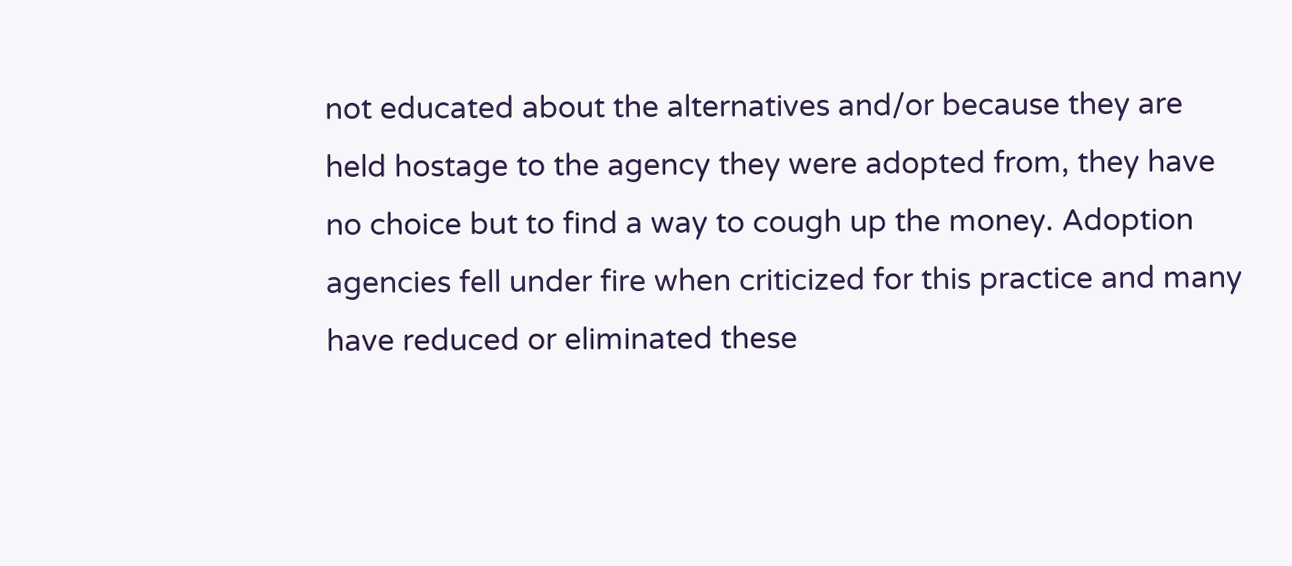not educated about the alternatives and/or because they are held hostage to the agency they were adopted from, they have no choice but to find a way to cough up the money. Adoption agencies fell under fire when criticized for this practice and many have reduced or eliminated these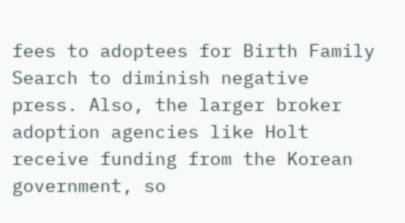fees to adoptees for Birth Family Search to diminish negative press. Also, the larger broker adoption agencies like Holt receive funding from the Korean government, so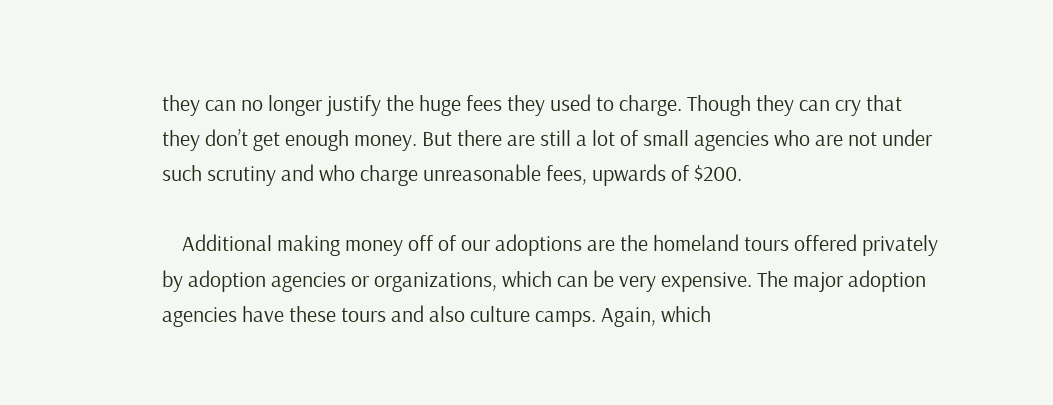they can no longer justify the huge fees they used to charge. Though they can cry that they don’t get enough money. But there are still a lot of small agencies who are not under such scrutiny and who charge unreasonable fees, upwards of $200.

    Additional making money off of our adoptions are the homeland tours offered privately by adoption agencies or organizations, which can be very expensive. The major adoption agencies have these tours and also culture camps. Again, which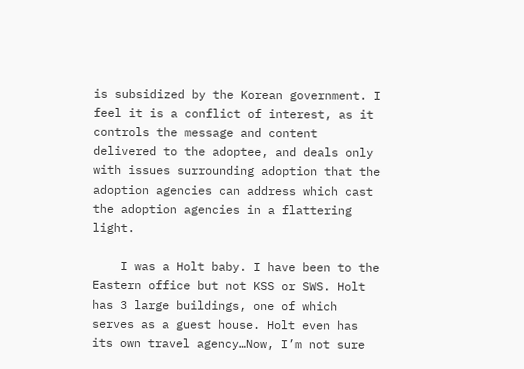is subsidized by the Korean government. I feel it is a conflict of interest, as it controls the message and content delivered to the adoptee, and deals only with issues surrounding adoption that the adoption agencies can address which cast the adoption agencies in a flattering light.

    I was a Holt baby. I have been to the Eastern office but not KSS or SWS. Holt has 3 large buildings, one of which serves as a guest house. Holt even has its own travel agency…Now, I’m not sure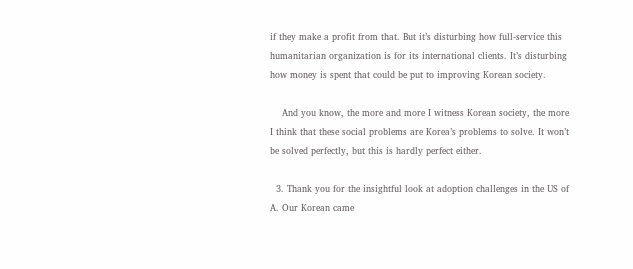if they make a profit from that. But it’s disturbing how full-service this humanitarian organization is for its international clients. It’s disturbing how money is spent that could be put to improving Korean society.

    And you know, the more and more I witness Korean society, the more I think that these social problems are Korea’s problems to solve. It won’t be solved perfectly, but this is hardly perfect either.

  3. Thank you for the insightful look at adoption challenges in the US of A. Our Korean came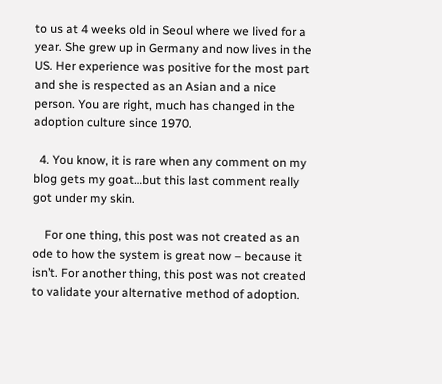to us at 4 weeks old in Seoul where we lived for a year. She grew up in Germany and now lives in the US. Her experience was positive for the most part and she is respected as an Asian and a nice person. You are right, much has changed in the adoption culture since 1970.

  4. You know, it is rare when any comment on my blog gets my goat…but this last comment really got under my skin.

    For one thing, this post was not created as an ode to how the system is great now – because it isn’t. For another thing, this post was not created to validate your alternative method of adoption.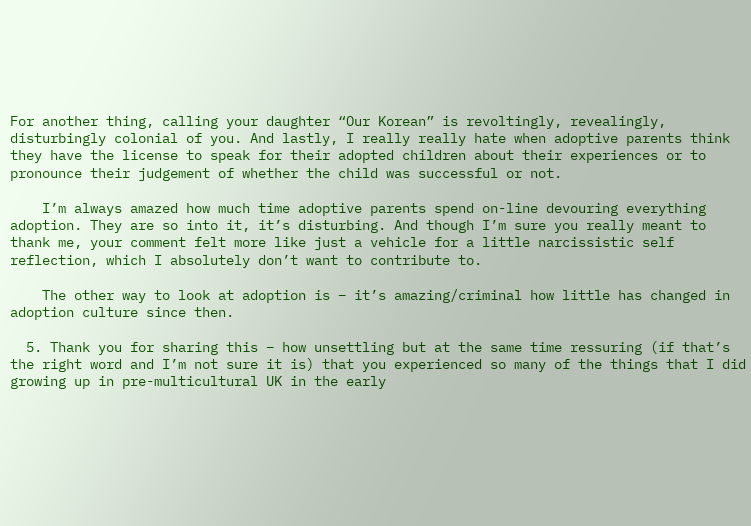For another thing, calling your daughter “Our Korean” is revoltingly, revealingly, disturbingly colonial of you. And lastly, I really really hate when adoptive parents think they have the license to speak for their adopted children about their experiences or to pronounce their judgement of whether the child was successful or not.

    I’m always amazed how much time adoptive parents spend on-line devouring everything adoption. They are so into it, it’s disturbing. And though I’m sure you really meant to thank me, your comment felt more like just a vehicle for a little narcissistic self reflection, which I absolutely don’t want to contribute to.

    The other way to look at adoption is – it’s amazing/criminal how little has changed in adoption culture since then.

  5. Thank you for sharing this – how unsettling but at the same time ressuring (if that’s the right word and I’m not sure it is) that you experienced so many of the things that I did growing up in pre-multicultural UK in the early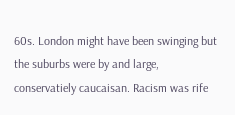60s. London might have been swinging but the suburbs were by and large, conservatiely caucaisan. Racism was rife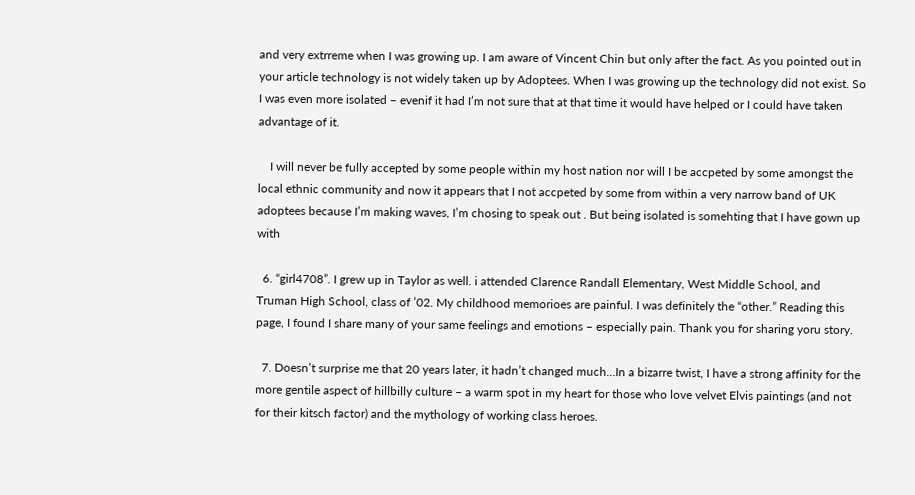and very extrreme when I was growing up. I am aware of Vincent Chin but only after the fact. As you pointed out in your article technology is not widely taken up by Adoptees. When I was growing up the technology did not exist. So I was even more isolated – evenif it had I’m not sure that at that time it would have helped or I could have taken advantage of it.

    I will never be fully accepted by some people within my host nation nor will I be accpeted by some amongst the local ethnic community and now it appears that I not accpeted by some from within a very narrow band of UK adoptees because I’m making waves, I’m chosing to speak out . But being isolated is somehting that I have gown up with

  6. “girl4708”. I grew up in Taylor as well. i attended Clarence Randall Elementary, West Middle School, and Truman High School, class of ’02. My childhood memorioes are painful. I was definitely the “other.” Reading this page, I found I share many of your same feelings and emotions – especially pain. Thank you for sharing yoru story.

  7. Doesn’t surprise me that 20 years later, it hadn’t changed much…In a bizarre twist, I have a strong affinity for the more gentile aspect of hillbilly culture – a warm spot in my heart for those who love velvet Elvis paintings (and not for their kitsch factor) and the mythology of working class heroes.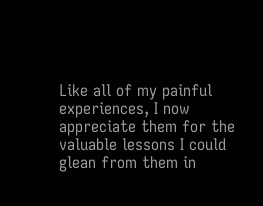Like all of my painful experiences, I now appreciate them for the valuable lessons I could glean from them in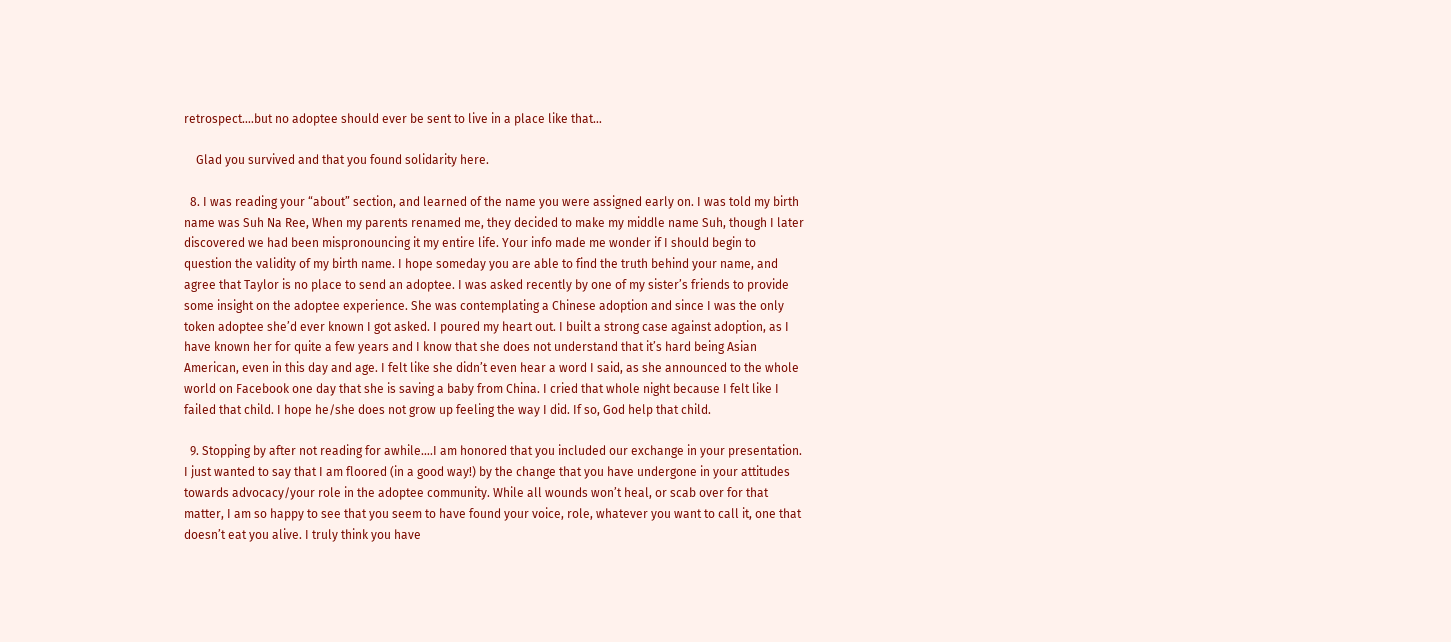retrospect….but no adoptee should ever be sent to live in a place like that…

    Glad you survived and that you found solidarity here.

  8. I was reading your “about” section, and learned of the name you were assigned early on. I was told my birth name was Suh Na Ree, When my parents renamed me, they decided to make my middle name Suh, though I later discovered we had been mispronouncing it my entire life. Your info made me wonder if I should begin to question the validity of my birth name. I hope someday you are able to find the truth behind your name, and agree that Taylor is no place to send an adoptee. I was asked recently by one of my sister’s friends to provide some insight on the adoptee experience. She was contemplating a Chinese adoption and since I was the only token adoptee she’d ever known I got asked. I poured my heart out. I built a strong case against adoption, as I have known her for quite a few years and I know that she does not understand that it’s hard being Asian American, even in this day and age. I felt like she didn’t even hear a word I said, as she announced to the whole world on Facebook one day that she is saving a baby from China. I cried that whole night because I felt like I failed that child. I hope he/she does not grow up feeling the way I did. If so, God help that child.

  9. Stopping by after not reading for awhile….I am honored that you included our exchange in your presentation. I just wanted to say that I am floored (in a good way!) by the change that you have undergone in your attitudes towards advocacy/your role in the adoptee community. While all wounds won’t heal, or scab over for that matter, I am so happy to see that you seem to have found your voice, role, whatever you want to call it, one that doesn’t eat you alive. I truly think you have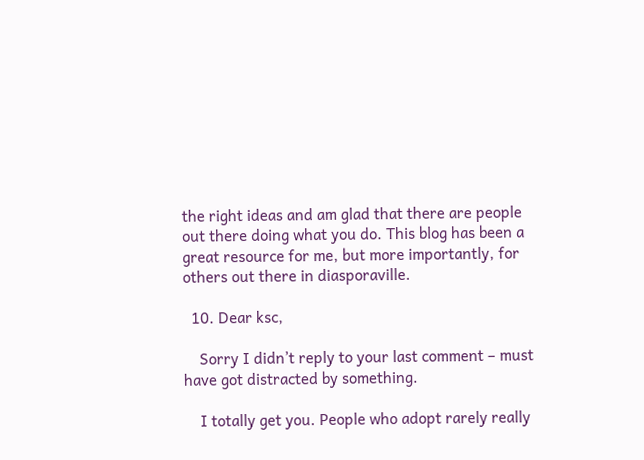the right ideas and am glad that there are people out there doing what you do. This blog has been a great resource for me, but more importantly, for others out there in diasporaville.

  10. Dear ksc,

    Sorry I didn’t reply to your last comment – must have got distracted by something.

    I totally get you. People who adopt rarely really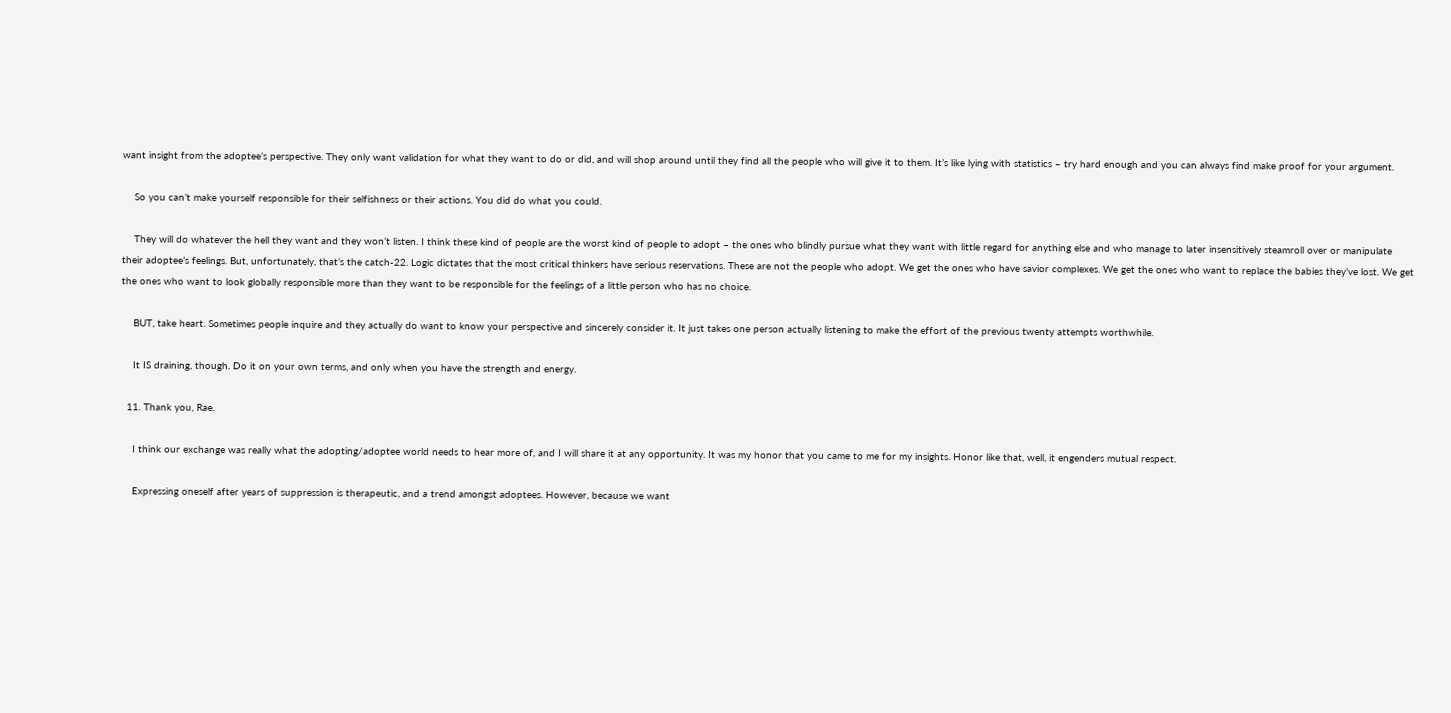want insight from the adoptee’s perspective. They only want validation for what they want to do or did, and will shop around until they find all the people who will give it to them. It’s like lying with statistics – try hard enough and you can always find make proof for your argument.

    So you can’t make yourself responsible for their selfishness or their actions. You did do what you could.

    They will do whatever the hell they want and they won’t listen. I think these kind of people are the worst kind of people to adopt – the ones who blindly pursue what they want with little regard for anything else and who manage to later insensitively steamroll over or manipulate their adoptee’s feelings. But, unfortunately, that’s the catch-22. Logic dictates that the most critical thinkers have serious reservations. These are not the people who adopt. We get the ones who have savior complexes. We get the ones who want to replace the babies they’ve lost. We get the ones who want to look globally responsible more than they want to be responsible for the feelings of a little person who has no choice.

    BUT, take heart. Sometimes people inquire and they actually do want to know your perspective and sincerely consider it. It just takes one person actually listening to make the effort of the previous twenty attempts worthwhile.

    It IS draining, though. Do it on your own terms, and only when you have the strength and energy.

  11. Thank you, Rae.

    I think our exchange was really what the adopting/adoptee world needs to hear more of, and I will share it at any opportunity. It was my honor that you came to me for my insights. Honor like that, well, it engenders mutual respect.

    Expressing oneself after years of suppression is therapeutic, and a trend amongst adoptees. However, because we want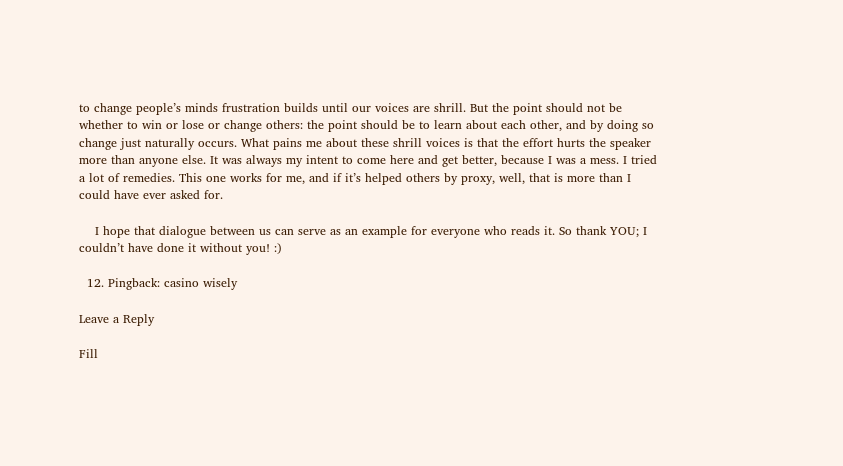to change people’s minds frustration builds until our voices are shrill. But the point should not be whether to win or lose or change others: the point should be to learn about each other, and by doing so change just naturally occurs. What pains me about these shrill voices is that the effort hurts the speaker more than anyone else. It was always my intent to come here and get better, because I was a mess. I tried a lot of remedies. This one works for me, and if it’s helped others by proxy, well, that is more than I could have ever asked for.

    I hope that dialogue between us can serve as an example for everyone who reads it. So thank YOU; I couldn’t have done it without you! :)

  12. Pingback: casino wisely

Leave a Reply

Fill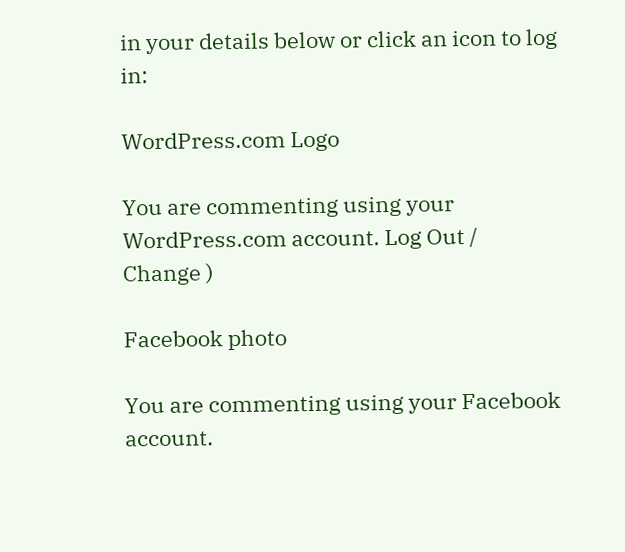in your details below or click an icon to log in:

WordPress.com Logo

You are commenting using your WordPress.com account. Log Out /  Change )

Facebook photo

You are commenting using your Facebook account.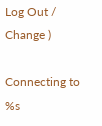Log Out /  Change )

Connecting to %s